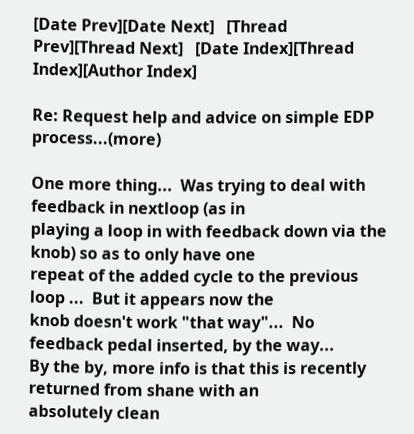[Date Prev][Date Next]   [Thread Prev][Thread Next]   [Date Index][Thread Index][Author Index]

Re: Request help and advice on simple EDP process...(more)

One more thing...  Was trying to deal with feedback in nextloop (as in
playing a loop in with feedback down via the knob) so as to only have one
repeat of the added cycle to the previous loop ...  But it appears now the
knob doesn't work "that way"...  No feedback pedal inserted, by the way...
By the by, more info is that this is recently returned from shane with an
absolutely clean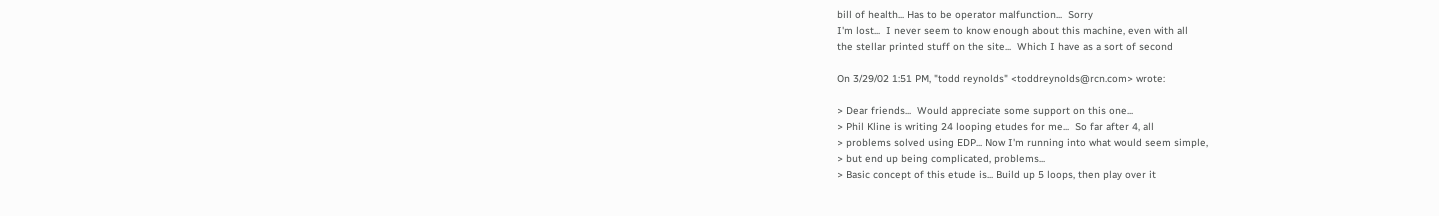bill of health... Has to be operator malfunction...  Sorry
I'm lost...  I never seem to know enough about this machine, even with all
the stellar printed stuff on the site...  Which I have as a sort of second

On 3/29/02 1:51 PM, "todd reynolds" <toddreynolds@rcn.com> wrote:

> Dear friends...  Would appreciate some support on this one...
> Phil Kline is writing 24 looping etudes for me...  So far after 4, all
> problems solved using EDP... Now I'm running into what would seem simple,
> but end up being complicated, problems...
> Basic concept of this etude is... Build up 5 loops, then play over it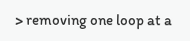> removing one loop at a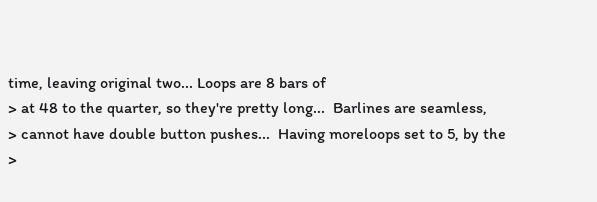time, leaving original two... Loops are 8 bars of
> at 48 to the quarter, so they're pretty long...  Barlines are seamless,
> cannot have double button pushes...  Having moreloops set to 5, by the
>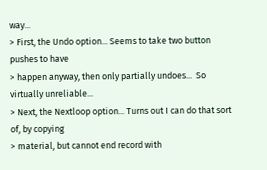way...
> First, the Undo option... Seems to take two button pushes to have
> happen anyway, then only partially undoes...  So virtually unreliable...
> Next, the Nextloop option... Turns out I can do that sort of, by copying
> material, but cannot end record with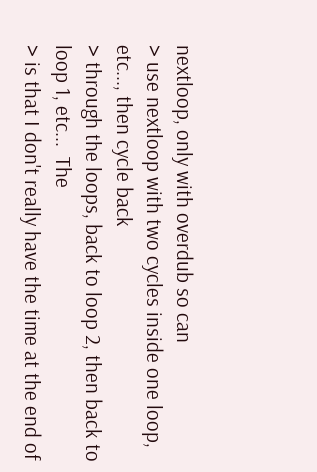nextloop, only with overdub so can
> use nextloop with two cycles inside one loop, etc..., then cycle back
> through the loops, back to loop 2, then back to loop 1, etc...  The
> is that I don't really have the time at the end of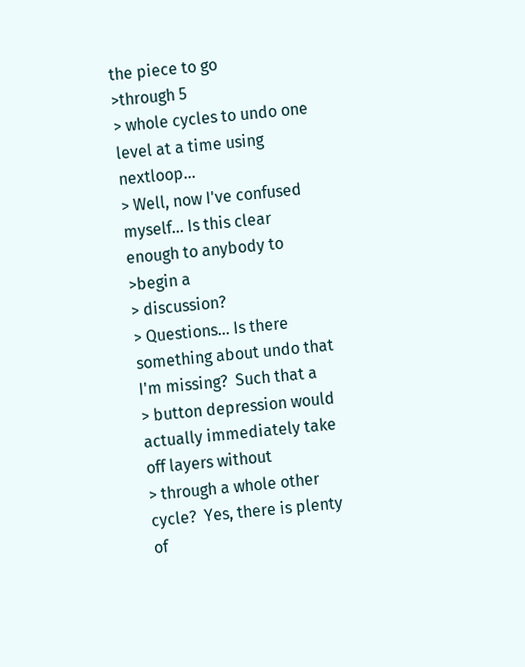the piece to go
>through 5
> whole cycles to undo one level at a time using nextloop...
> Well, now I've confused myself... Is this clear enough to anybody to
>begin a
> discussion?
> Questions... Is there something about undo that I'm missing?  Such that a
> button depression would actually immediately take off layers without
> through a whole other cycle?  Yes, there is plenty of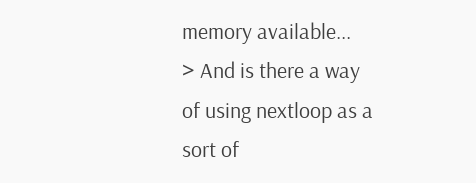memory available...
> And is there a way of using nextloop as a sort of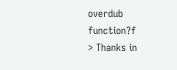overdub function?f
> Thanks in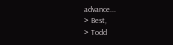advance...
> Best,
> Todd